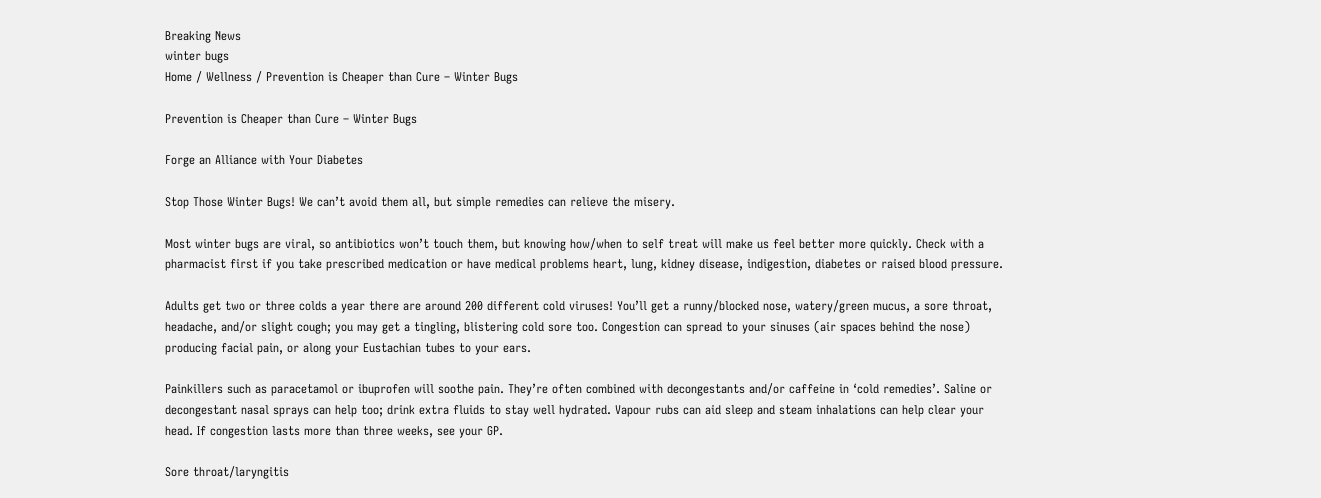Breaking News
winter bugs
Home / Wellness / Prevention is Cheaper than Cure – Winter Bugs

Prevention is Cheaper than Cure – Winter Bugs

Forge an Alliance with Your Diabetes

Stop Those Winter Bugs! We can’t avoid them all, but simple remedies can relieve the misery.

Most winter bugs are viral, so antibiotics won’t touch them, but knowing how/when to self treat will make us feel better more quickly. Check with a pharmacist first if you take prescribed medication or have medical problems heart, lung, kidney disease, indigestion, diabetes or raised blood pressure.

Adults get two or three colds a year there are around 200 different cold viruses! You’ll get a runny/blocked nose, watery/green mucus, a sore throat, headache, and/or slight cough; you may get a tingling, blistering cold sore too. Congestion can spread to your sinuses (air spaces behind the nose) producing facial pain, or along your Eustachian tubes to your ears.

Painkillers such as paracetamol or ibuprofen will soothe pain. They’re often combined with decongestants and/or caffeine in ‘cold remedies’. Saline or decongestant nasal sprays can help too; drink extra fluids to stay well hydrated. Vapour rubs can aid sleep and steam inhalations can help clear your head. If congestion lasts more than three weeks, see your GP.

Sore throat/laryngitis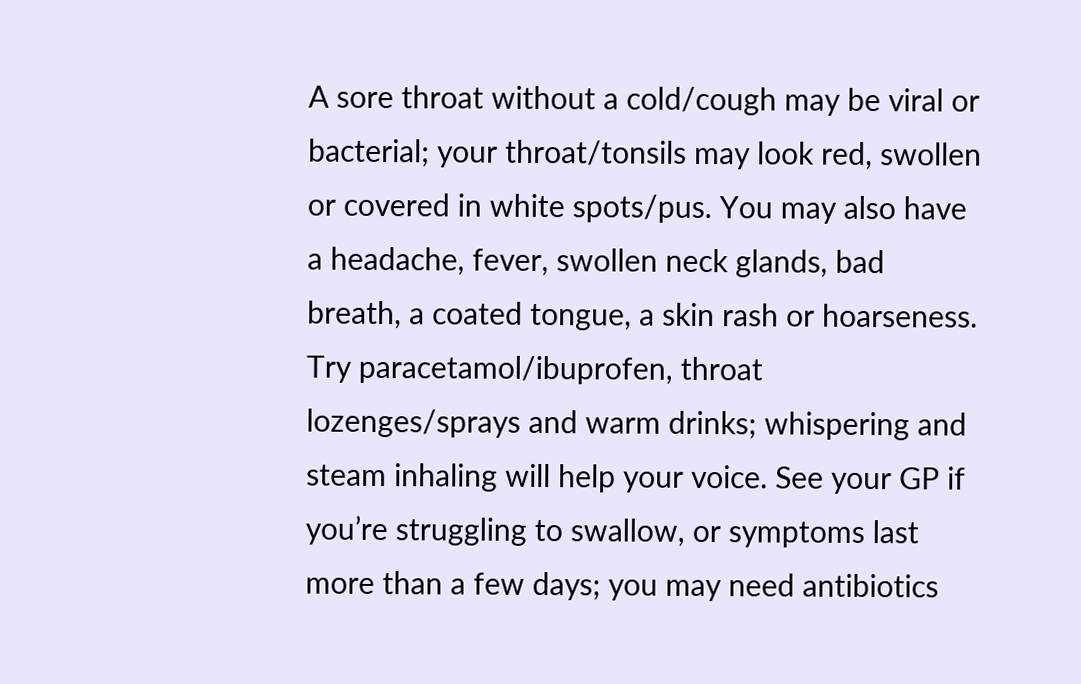A sore throat without a cold/cough may be viral or bacterial; your throat/tonsils may look red, swollen or covered in white spots/pus. You may also have a headache, fever, swollen neck glands, bad breath, a coated tongue, a skin rash or hoarseness. Try paracetamol/ibuprofen, throat lozenges/sprays and warm drinks; whispering and steam inhaling will help your voice. See your GP if you’re struggling to swallow, or symptoms last more than a few days; you may need antibiotics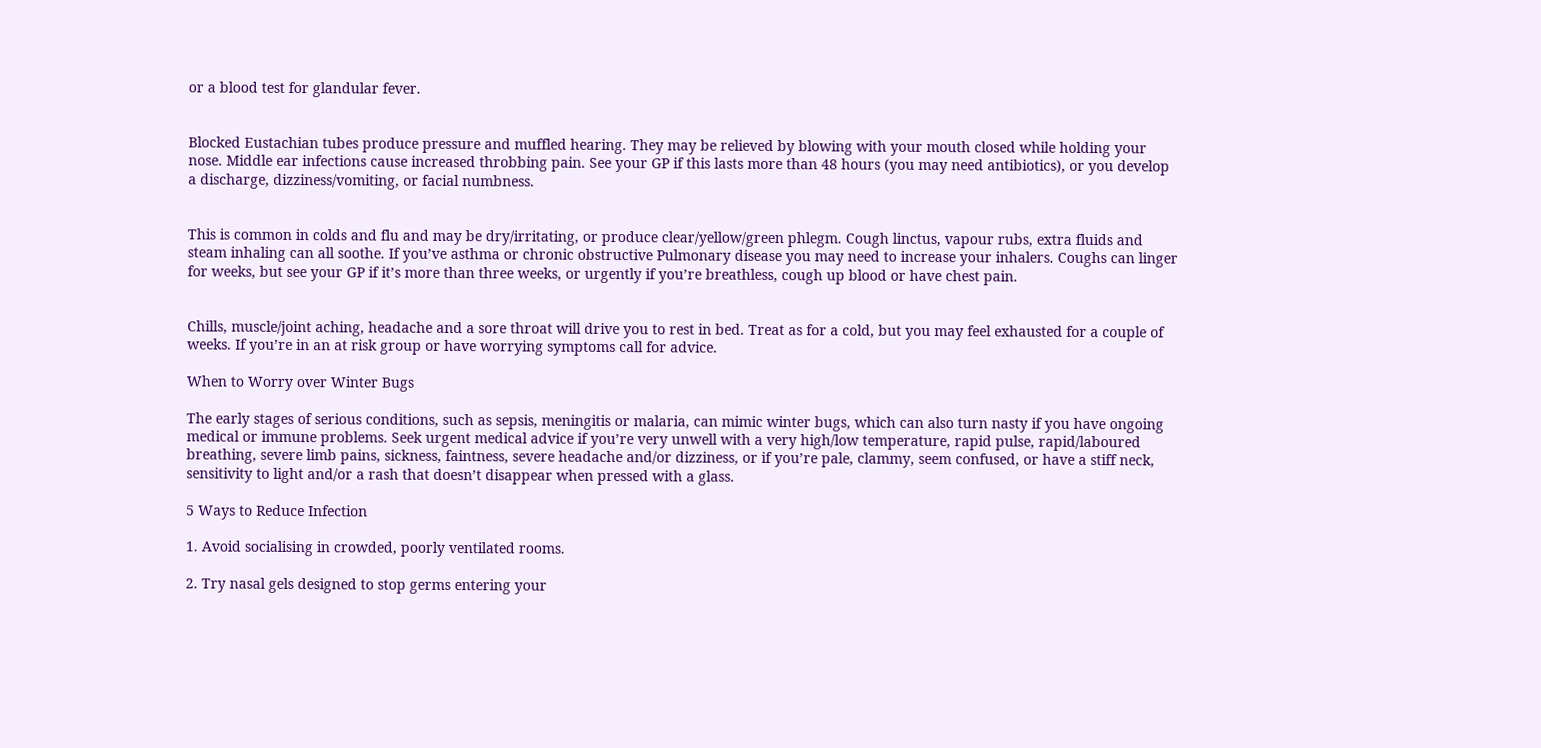or a blood test for glandular fever.


Blocked Eustachian tubes produce pressure and muffled hearing. They may be relieved by blowing with your mouth closed while holding your nose. Middle ear infections cause increased throbbing pain. See your GP if this lasts more than 48 hours (you may need antibiotics), or you develop a discharge, dizziness/vomiting, or facial numbness.


This is common in colds and flu and may be dry/irritating, or produce clear/yellow/green phlegm. Cough linctus, vapour rubs, extra fluids and steam inhaling can all soothe. If you’ve asthma or chronic obstructive Pulmonary disease you may need to increase your inhalers. Coughs can linger for weeks, but see your GP if it’s more than three weeks, or urgently if you’re breathless, cough up blood or have chest pain.


Chills, muscle/joint aching, headache and a sore throat will drive you to rest in bed. Treat as for a cold, but you may feel exhausted for a couple of weeks. If you’re in an at risk group or have worrying symptoms call for advice.

When to Worry over Winter Bugs

The early stages of serious conditions, such as sepsis, meningitis or malaria, can mimic winter bugs, which can also turn nasty if you have ongoing medical or immune problems. Seek urgent medical advice if you’re very unwell with a very high/low temperature, rapid pulse, rapid/laboured breathing, severe limb pains, sickness, faintness, severe headache and/or dizziness, or if you’re pale, clammy, seem confused, or have a stiff neck, sensitivity to light and/or a rash that doesn’t disappear when pressed with a glass.

5 Ways to Reduce Infection

1. Avoid socialising in crowded, poorly ventilated rooms.

2. Try nasal gels designed to stop germs entering your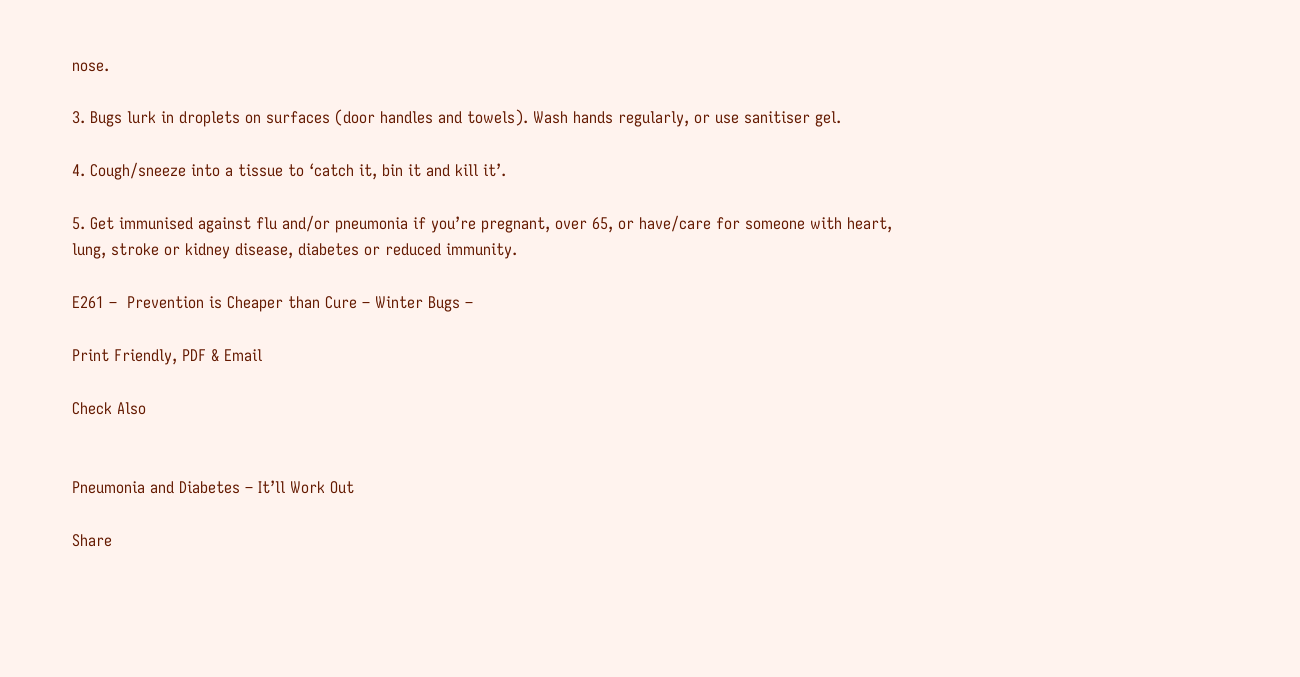nose.

3. Bugs lurk in droplets on surfaces (door handles and towels). Wash hands regularly, or use sanitiser gel.

4. Cough/sneeze into a tissue to ‘catch it, bin it and kill it’.

5. Get immunised against flu and/or pneumonia if you’re pregnant, over 65, or have/care for someone with heart, lung, stroke or kidney disease, diabetes or reduced immunity.

E261 –  Prevention is Cheaper than Cure – Winter Bugs –

Print Friendly, PDF & Email

Check Also


Pneumonia and Diabetes – It’ll Work Out

Share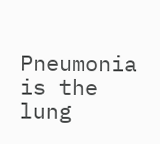Pneumonia is the lung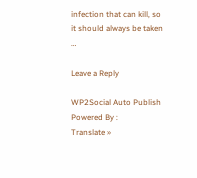infection that can kill, so it should always be taken …

Leave a Reply

WP2Social Auto Publish Powered By :
Translate »